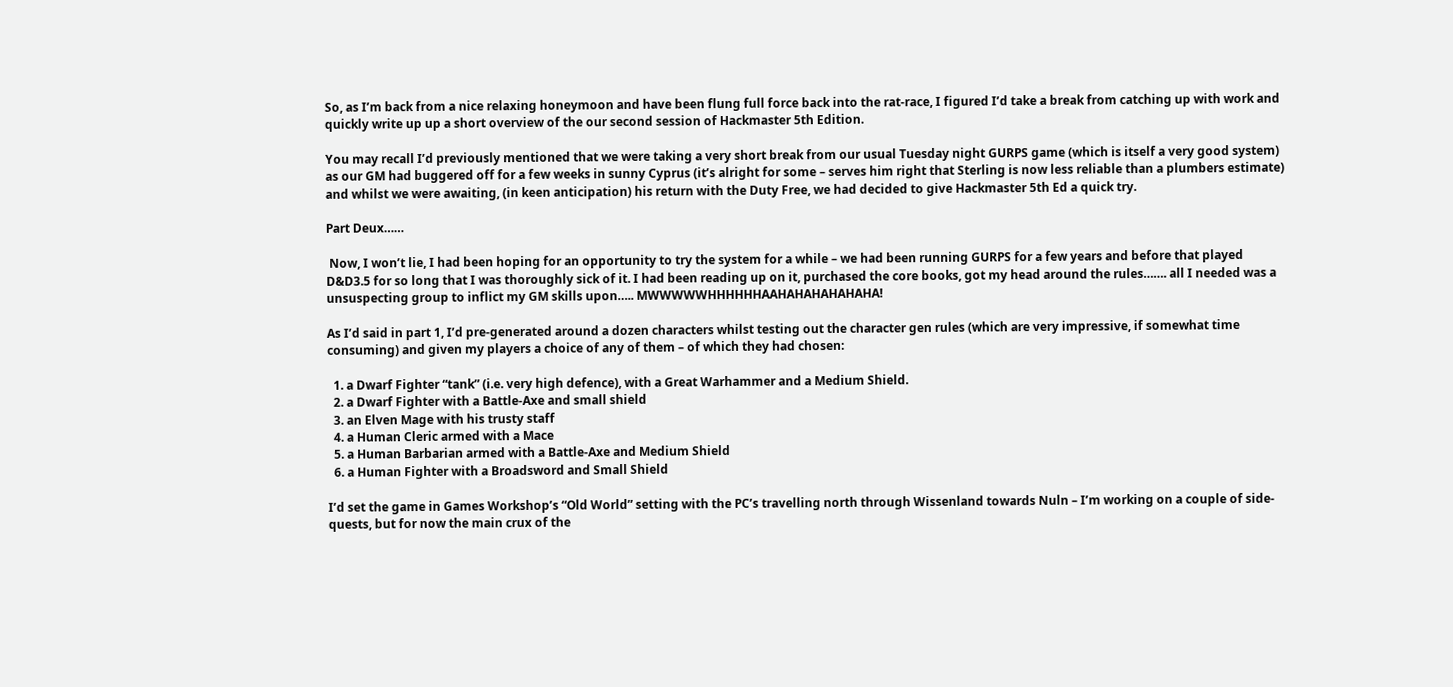So, as I’m back from a nice relaxing honeymoon and have been flung full force back into the rat-race, I figured I’d take a break from catching up with work and quickly write up up a short overview of the our second session of Hackmaster 5th Edition.

You may recall I’d previously mentioned that we were taking a very short break from our usual Tuesday night GURPS game (which is itself a very good system) as our GM had buggered off for a few weeks in sunny Cyprus (it’s alright for some – serves him right that Sterling is now less reliable than a plumbers estimate) and whilst we were awaiting, (in keen anticipation) his return with the Duty Free, we had decided to give Hackmaster 5th Ed a quick try.

Part Deux……

 Now, I won’t lie, I had been hoping for an opportunity to try the system for a while – we had been running GURPS for a few years and before that played D&D3.5 for so long that I was thoroughly sick of it. I had been reading up on it, purchased the core books, got my head around the rules……. all I needed was a unsuspecting group to inflict my GM skills upon….. MWWWWWHHHHHHAAHAHAHAHAHAHA!

As I’d said in part 1, I’d pre-generated around a dozen characters whilst testing out the character gen rules (which are very impressive, if somewhat time consuming) and given my players a choice of any of them – of which they had chosen:

  1. a Dwarf Fighter “tank” (i.e. very high defence), with a Great Warhammer and a Medium Shield.
  2. a Dwarf Fighter with a Battle-Axe and small shield
  3. an Elven Mage with his trusty staff
  4. a Human Cleric armed with a Mace
  5. a Human Barbarian armed with a Battle-Axe and Medium Shield
  6. a Human Fighter with a Broadsword and Small Shield

I’d set the game in Games Workshop’s “Old World” setting with the PC’s travelling north through Wissenland towards Nuln – I’m working on a couple of side-quests, but for now the main crux of the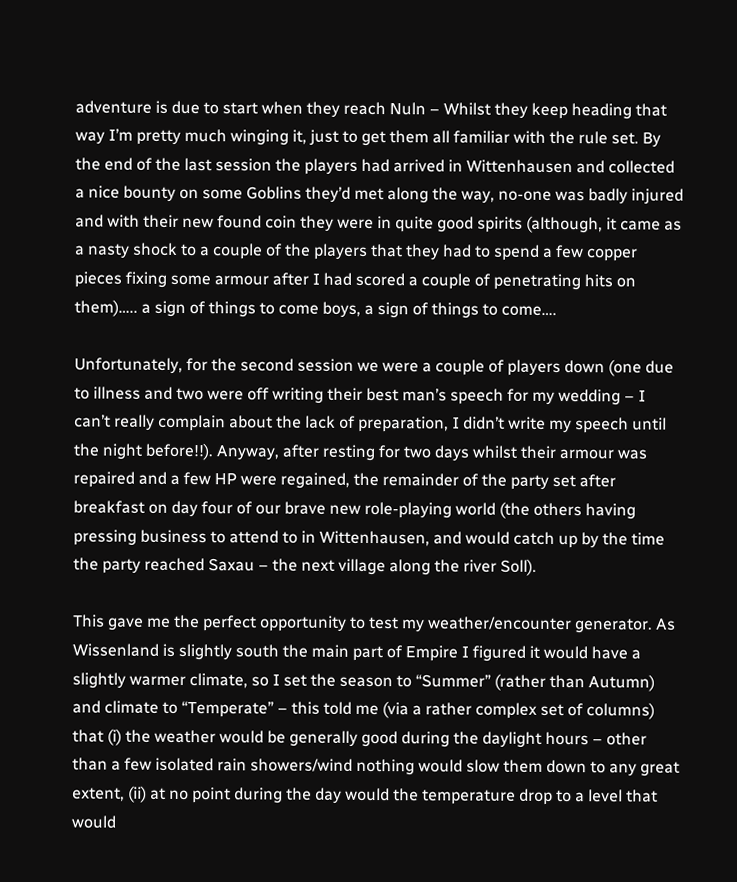adventure is due to start when they reach Nuln – Whilst they keep heading that way I’m pretty much winging it, just to get them all familiar with the rule set. By the end of the last session the players had arrived in Wittenhausen and collected a nice bounty on some Goblins they’d met along the way, no-one was badly injured and with their new found coin they were in quite good spirits (although, it came as a nasty shock to a couple of the players that they had to spend a few copper pieces fixing some armour after I had scored a couple of penetrating hits on them)….. a sign of things to come boys, a sign of things to come….

Unfortunately, for the second session we were a couple of players down (one due to illness and two were off writing their best man’s speech for my wedding – I can’t really complain about the lack of preparation, I didn’t write my speech until the night before!!). Anyway, after resting for two days whilst their armour was repaired and a few HP were regained, the remainder of the party set after breakfast on day four of our brave new role-playing world (the others having pressing business to attend to in Wittenhausen, and would catch up by the time the party reached Saxau – the next village along the river Soll).

This gave me the perfect opportunity to test my weather/encounter generator. As Wissenland is slightly south the main part of Empire I figured it would have a slightly warmer climate, so I set the season to “Summer” (rather than Autumn) and climate to “Temperate” – this told me (via a rather complex set of columns) that (i) the weather would be generally good during the daylight hours – other than a few isolated rain showers/wind nothing would slow them down to any great extent, (ii) at no point during the day would the temperature drop to a level that would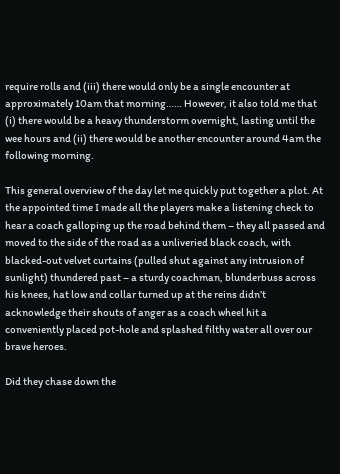require rolls and (iii) there would only be a single encounter at approximately 10am that morning…… However, it also told me that (i) there would be a heavy thunderstorm overnight, lasting until the wee hours and (ii) there would be another encounter around 4am the following morning.

This general overview of the day let me quickly put together a plot. At the appointed time I made all the players make a listening check to hear a coach galloping up the road behind them – they all passed and moved to the side of the road as a unliveried black coach, with blacked-out velvet curtains (pulled shut against any intrusion of sunlight) thundered past – a sturdy coachman, blunderbuss across his knees, hat low and collar turned up at the reins didn’t acknowledge their shouts of anger as a coach wheel hit a conveniently placed pot-hole and splashed filthy water all over our brave heroes.

Did they chase down the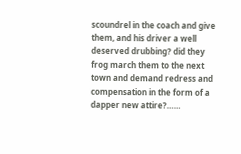scoundrel in the coach and give them, and his driver a well deserved drubbing? did they frog march them to the next town and demand redress and compensation in the form of a dapper new attire?……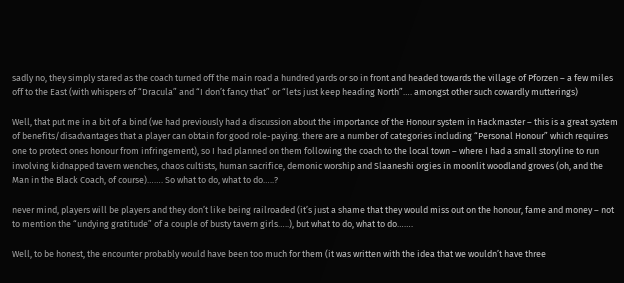sadly no, they simply stared as the coach turned off the main road a hundred yards or so in front and headed towards the village of Pforzen – a few miles off to the East (with whispers of “Dracula” and “I don’t fancy that” or “lets just keep heading North”…. amongst other such cowardly mutterings)

Well, that put me in a bit of a bind (we had previously had a discussion about the importance of the Honour system in Hackmaster – this is a great system of benefits/disadvantages that a player can obtain for good role-paying. there are a number of categories including “Personal Honour” which requires one to protect ones honour from infringement), so I had planned on them following the coach to the local town – where I had a small storyline to run involving kidnapped tavern wenches, chaos cultists, human sacrifice, demonic worship and Slaaneshi orgies in moonlit woodland groves (oh, and the Man in the Black Coach, of course)……. So what to do, what to do…..?

never mind, players will be players and they don’t like being railroaded (it’s just a shame that they would miss out on the honour, fame and money – not to mention the “undying gratitude” of a couple of busty tavern girls…..), but what to do, what to do…….

Well, to be honest, the encounter probably would have been too much for them (it was written with the idea that we wouldn’t have three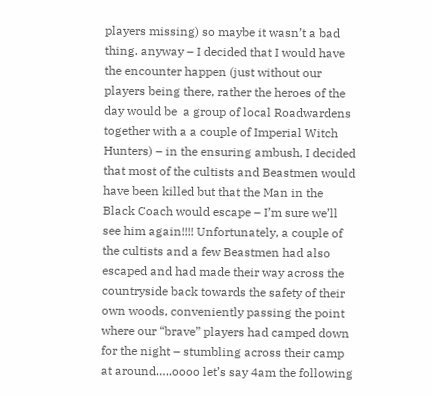players missing) so maybe it wasn’t a bad thing. anyway – I decided that I would have the encounter happen (just without our players being there, rather the heroes of the day would be  a group of local Roadwardens together with a a couple of Imperial Witch Hunters) – in the ensuring ambush, I decided that most of the cultists and Beastmen would have been killed but that the Man in the Black Coach would escape – I’m sure we’ll see him again!!!! Unfortunately, a couple of the cultists and a few Beastmen had also escaped and had made their way across the countryside back towards the safety of their own woods, conveniently passing the point where our “brave” players had camped down for the night – stumbling across their camp at around…..oooo let’s say 4am the following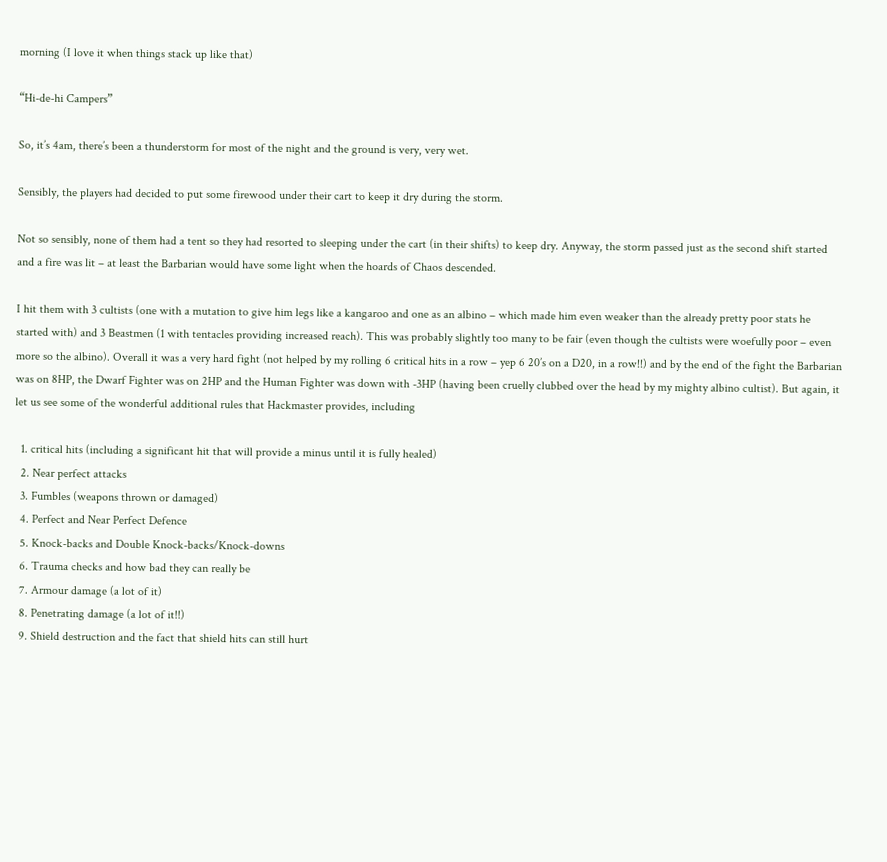morning (I love it when things stack up like that)

“Hi-de-hi Campers”

So, it’s 4am, there’s been a thunderstorm for most of the night and the ground is very, very wet.

Sensibly, the players had decided to put some firewood under their cart to keep it dry during the storm.

Not so sensibly, none of them had a tent so they had resorted to sleeping under the cart (in their shifts) to keep dry. Anyway, the storm passed just as the second shift started and a fire was lit – at least the Barbarian would have some light when the hoards of Chaos descended.

I hit them with 3 cultists (one with a mutation to give him legs like a kangaroo and one as an albino – which made him even weaker than the already pretty poor stats he started with) and 3 Beastmen (1 with tentacles providing increased reach). This was probably slightly too many to be fair (even though the cultists were woefully poor – even more so the albino). Overall it was a very hard fight (not helped by my rolling 6 critical hits in a row – yep 6 20’s on a D20, in a row!!) and by the end of the fight the Barbarian was on 8HP, the Dwarf Fighter was on 2HP and the Human Fighter was down with -3HP (having been cruelly clubbed over the head by my mighty albino cultist). But again, it let us see some of the wonderful additional rules that Hackmaster provides, including

  1. critical hits (including a significant hit that will provide a minus until it is fully healed)
  2. Near perfect attacks
  3. Fumbles (weapons thrown or damaged)
  4. Perfect and Near Perfect Defence
  5. Knock-backs and Double Knock-backs/Knock-downs
  6. Trauma checks and how bad they can really be
  7. Armour damage (a lot of it)
  8. Penetrating damage (a lot of it!!)
  9. Shield destruction and the fact that shield hits can still hurt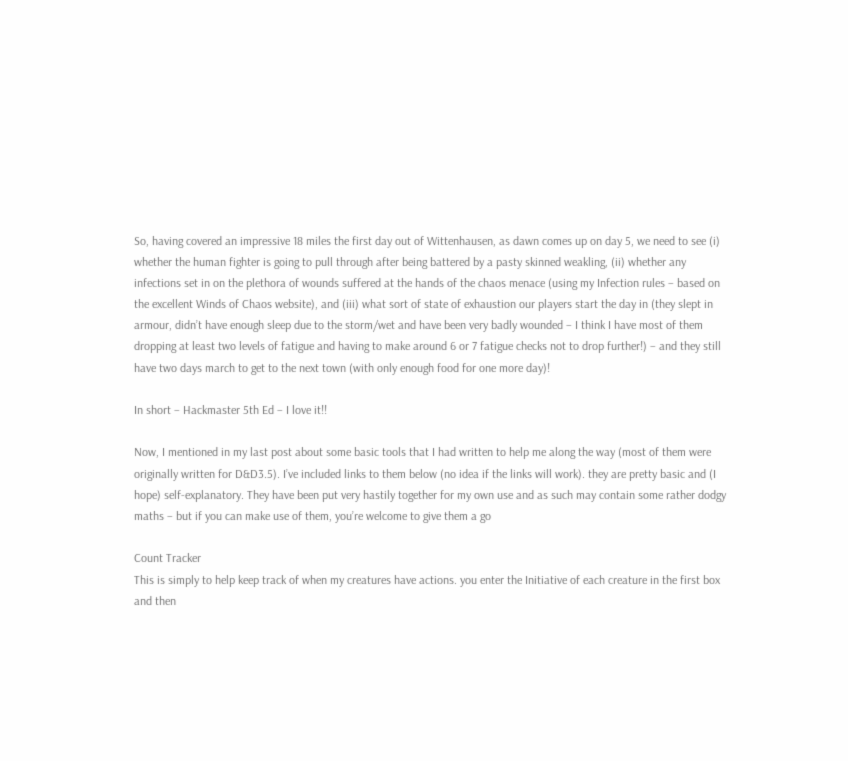So, having covered an impressive 18 miles the first day out of Wittenhausen, as dawn comes up on day 5, we need to see (i) whether the human fighter is going to pull through after being battered by a pasty skinned weakling, (ii) whether any infections set in on the plethora of wounds suffered at the hands of the chaos menace (using my Infection rules – based on the excellent Winds of Chaos website), and (iii) what sort of state of exhaustion our players start the day in (they slept in armour, didn’t have enough sleep due to the storm/wet and have been very badly wounded – I think I have most of them dropping at least two levels of fatigue and having to make around 6 or 7 fatigue checks not to drop further!) – and they still have two days march to get to the next town (with only enough food for one more day)!

In short – Hackmaster 5th Ed – I love it!!

Now, I mentioned in my last post about some basic tools that I had written to help me along the way (most of them were originally written for D&D3.5). I’ve included links to them below (no idea if the links will work). they are pretty basic and (I hope) self-explanatory. They have been put very hastily together for my own use and as such may contain some rather dodgy maths – but if you can make use of them, you’re welcome to give them a go

Count Tracker
This is simply to help keep track of when my creatures have actions. you enter the Initiative of each creature in the first box and then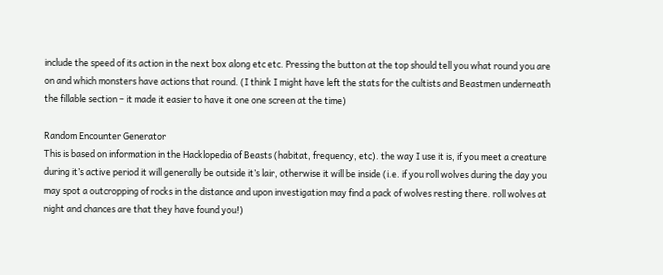include the speed of its action in the next box along etc etc. Pressing the button at the top should tell you what round you are on and which monsters have actions that round. (I think I might have left the stats for the cultists and Beastmen underneath the fillable section – it made it easier to have it one one screen at the time)

Random Encounter Generator
This is based on information in the Hacklopedia of Beasts (habitat, frequency, etc). the way I use it is, if you meet a creature during it’s active period it will generally be outside it’s lair, otherwise it will be inside (i.e. if you roll wolves during the day you may spot a outcropping of rocks in the distance and upon investigation may find a pack of wolves resting there. roll wolves at night and chances are that they have found you!)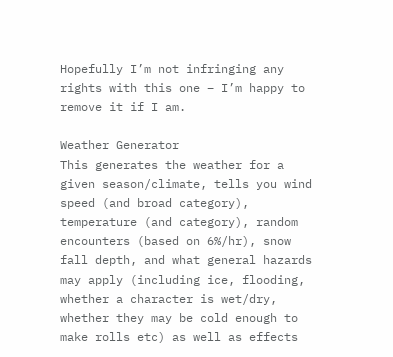Hopefully I’m not infringing any rights with this one – I’m happy to remove it if I am.

Weather Generator
This generates the weather for a given season/climate, tells you wind speed (and broad category), temperature (and category), random encounters (based on 6%/hr), snow fall depth, and what general hazards may apply (including ice, flooding, whether a character is wet/dry, whether they may be cold enough to make rolls etc) as well as effects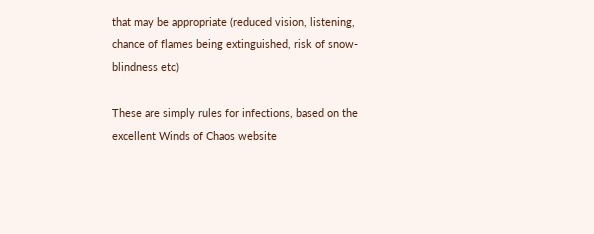that may be appropriate (reduced vision, listening, chance of flames being extinguished, risk of snow-blindness etc)

These are simply rules for infections, based on the excellent Winds of Chaos website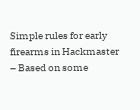Simple rules for early firearms in Hackmaster – Based on some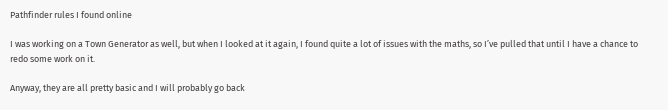Pathfinder rules I found online

I was working on a Town Generator as well, but when I looked at it again, I found quite a lot of issues with the maths, so I’ve pulled that until I have a chance to redo some work on it.

Anyway, they are all pretty basic and I will probably go back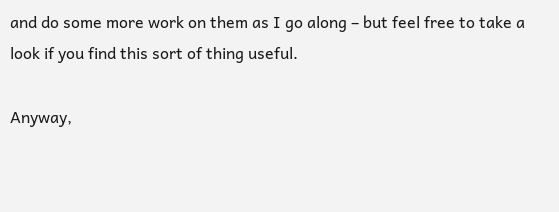and do some more work on them as I go along – but feel free to take a look if you find this sort of thing useful.

Anyway,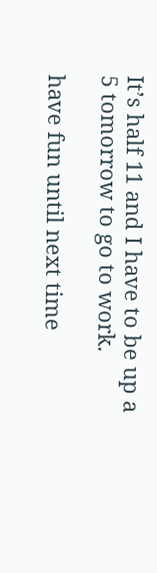It’s half 11 and I have to be up a 5 tomorrow to go to work.

have fun until next time